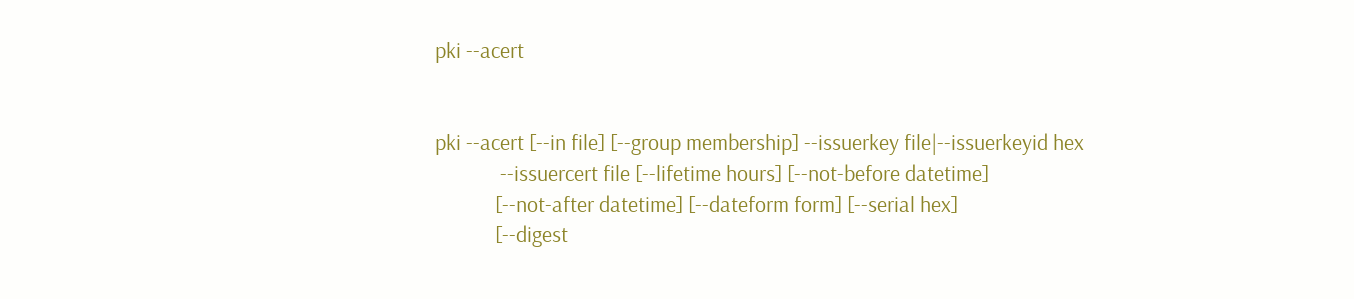pki --acert


pki --acert [--in file] [--group membership] --issuerkey file|--issuerkeyid hex
             --issuercert file [--lifetime hours] [--not-before datetime]
            [--not-after datetime] [--dateform form] [--serial hex]
            [--digest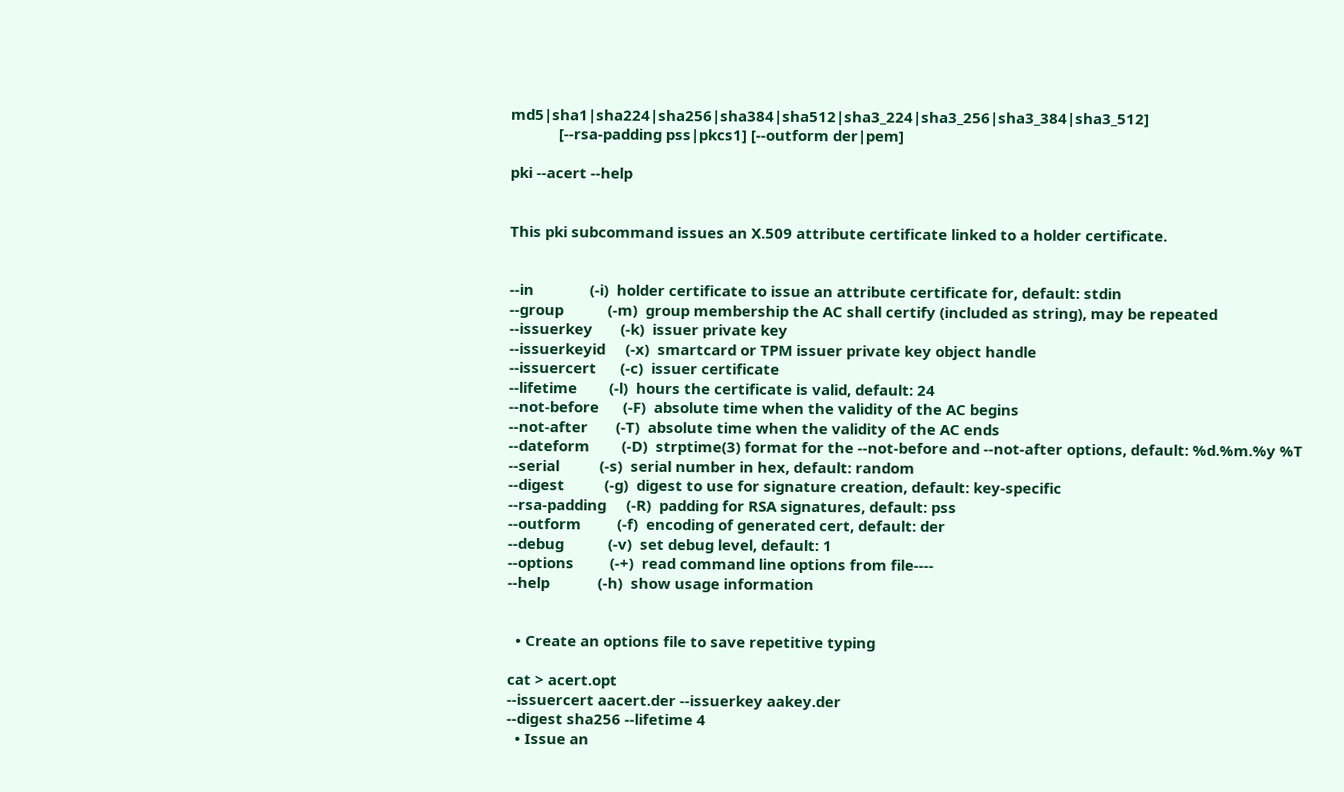md5|sha1|sha224|sha256|sha384|sha512|sha3_224|sha3_256|sha3_384|sha3_512]
            [--rsa-padding pss|pkcs1] [--outform der|pem]

pki --acert --help


This pki subcommand issues an X.509 attribute certificate linked to a holder certificate.


--in              (-i)  holder certificate to issue an attribute certificate for, default: stdin
--group           (-m)  group membership the AC shall certify (included as string), may be repeated
--issuerkey       (-k)  issuer private key
--issuerkeyid     (-x)  smartcard or TPM issuer private key object handle
--issuercert      (-c)  issuer certificate
--lifetime        (-l)  hours the certificate is valid, default: 24
--not-before      (-F)  absolute time when the validity of the AC begins
--not-after       (-T)  absolute time when the validity of the AC ends
--dateform        (-D)  strptime(3) format for the --not-before and --not-after options, default: %d.%m.%y %T
--serial          (-s)  serial number in hex, default: random
--digest          (-g)  digest to use for signature creation, default: key-specific
--rsa-padding     (-R)  padding for RSA signatures, default: pss
--outform         (-f)  encoding of generated cert, default: der
--debug           (-v)  set debug level, default: 1
--options         (-+)  read command line options from file----
--help            (-h)  show usage information


  • Create an options file to save repetitive typing

cat > acert.opt
--issuercert aacert.der --issuerkey aakey.der
--digest sha256 --lifetime 4
  • Issue an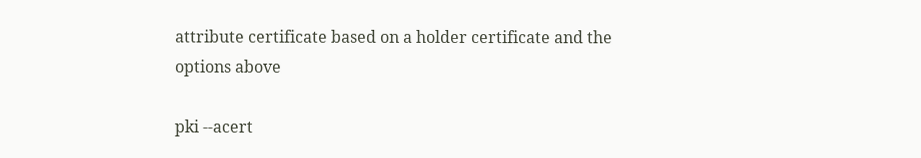attribute certificate based on a holder certificate and the options above

pki --acert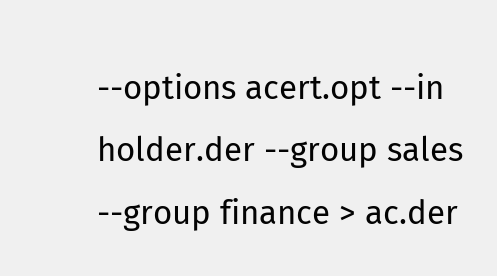--options acert.opt --in holder.der --group sales --group finance > ac.der